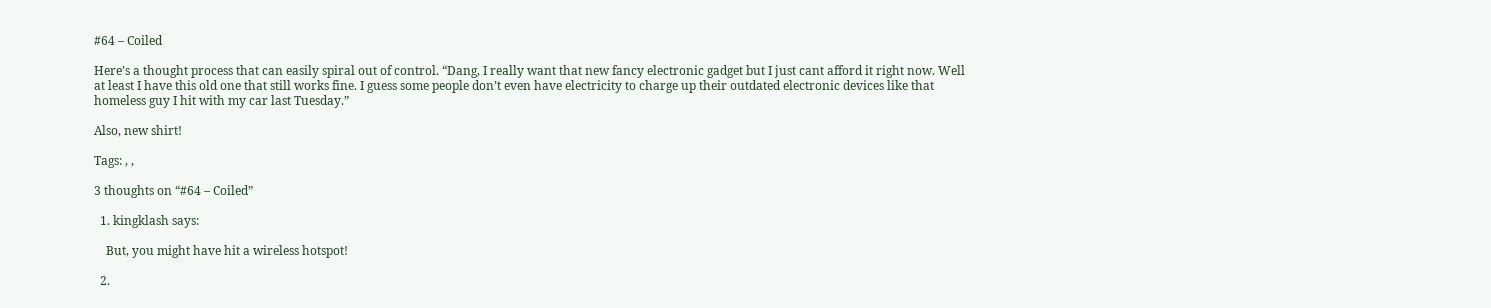#64 – Coiled

Here’s a thought process that can easily spiral out of control. “Dang, I really want that new fancy electronic gadget but I just cant afford it right now. Well at least I have this old one that still works fine. I guess some people don’t even have electricity to charge up their outdated electronic devices like that homeless guy I hit with my car last Tuesday.”

Also, new shirt!

Tags: , ,

3 thoughts on “#64 – Coiled”

  1. kingklash says:

    But, you might have hit a wireless hotspot!

  2.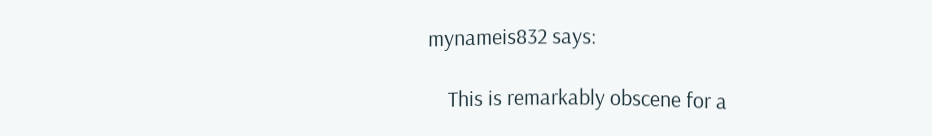mynameis832 says:

    This is remarkably obscene for a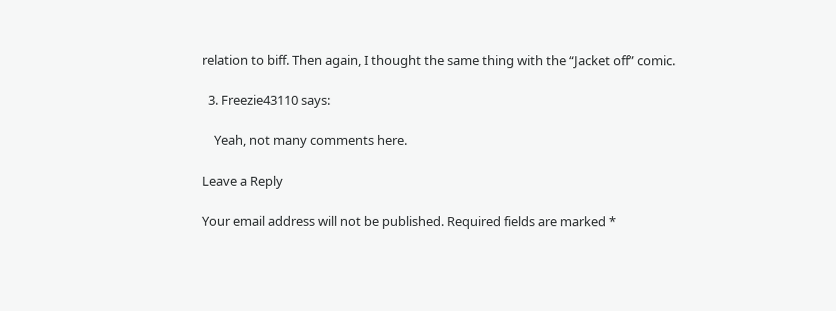relation to biff. Then again, I thought the same thing with the “Jacket off” comic.

  3. Freezie43110 says:

    Yeah, not many comments here.

Leave a Reply

Your email address will not be published. Required fields are marked *